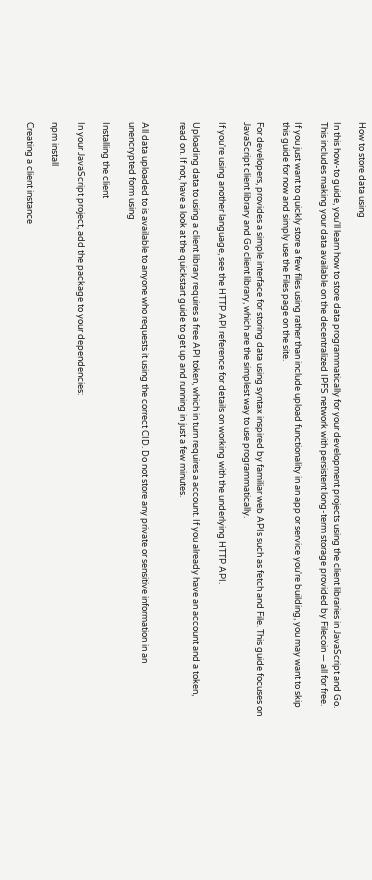How to store data using

In this how-to guide, you'll learn how to store data programmatically for your development projects using the client libraries in JavaScript and Go. This includes making your data available on the decentralized IPFS network with persistent long-term storage provided by Filecoin — all for free.

If you just want to quickly store a few files using rather than include upload functionality in an app or service you're building, you may want to skip this guide for now and simply use the Files page on the site.

For developers, provides a simple interface for storing data using syntax inspired by familiar web APIs such as fetch and File. This guide focuses on JavaScript client library and Go client library, which are the simplest way to use programmatically.

If you're using another language, see the HTTP API reference for details on working with the underlying HTTP API.

Uploading data to using a client library requires a free API token, which in turn requires a account. If you already have an account and a token, read on. If not, have a look at the quickstart guide to get up and running in just a few minutes.


All data uploaded to is available to anyone who requests it using the correct CID. Do not store any private or sensitive information in an unencrypted form using

Installing the client

In your JavaScript project, add the package to your dependencies:

npm install

Creating a client instance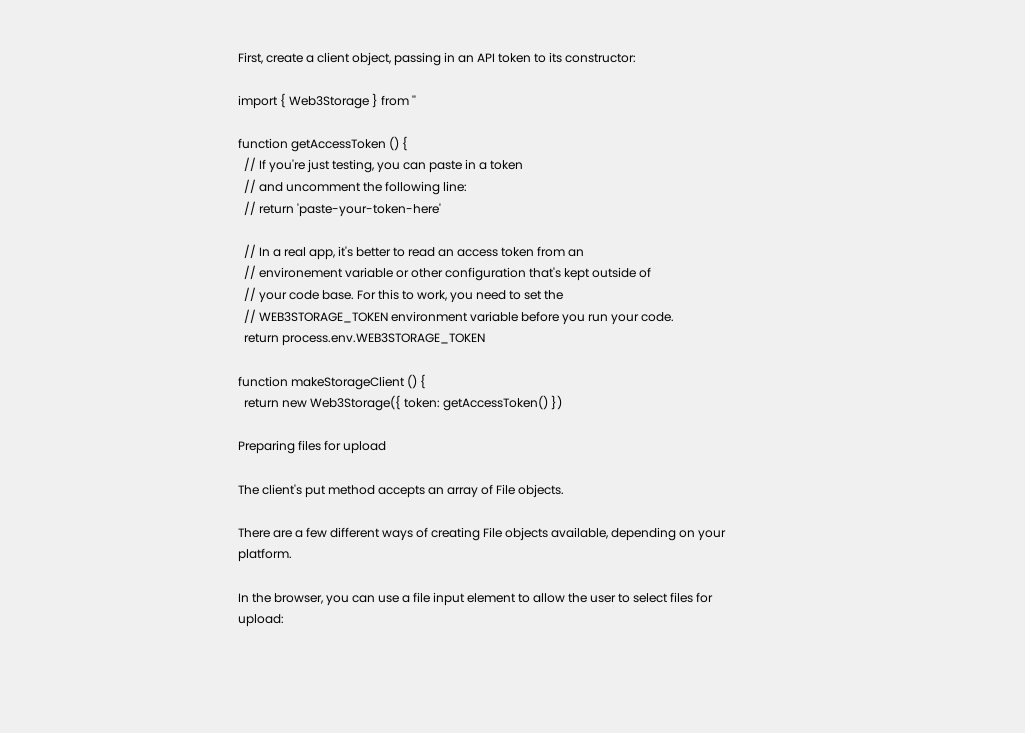First, create a client object, passing in an API token to its constructor:

import { Web3Storage } from ''

function getAccessToken () {
  // If you're just testing, you can paste in a token
  // and uncomment the following line:
  // return 'paste-your-token-here'

  // In a real app, it's better to read an access token from an
  // environement variable or other configuration that's kept outside of
  // your code base. For this to work, you need to set the
  // WEB3STORAGE_TOKEN environment variable before you run your code.
  return process.env.WEB3STORAGE_TOKEN

function makeStorageClient () {
  return new Web3Storage({ token: getAccessToken() })

Preparing files for upload

The client's put method accepts an array of File objects.

There are a few different ways of creating File objects available, depending on your platform.

In the browser, you can use a file input element to allow the user to select files for upload: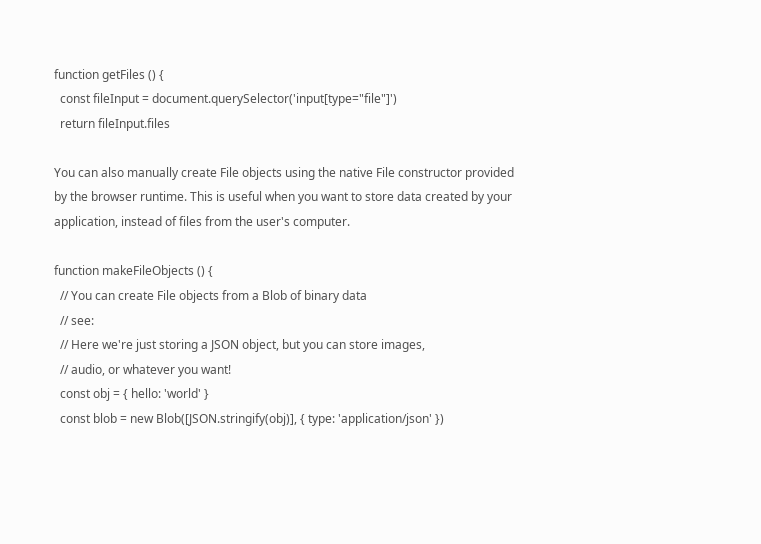function getFiles () {
  const fileInput = document.querySelector('input[type="file"]')
  return fileInput.files

You can also manually create File objects using the native File constructor provided by the browser runtime. This is useful when you want to store data created by your application, instead of files from the user's computer.

function makeFileObjects () {
  // You can create File objects from a Blob of binary data
  // see:
  // Here we're just storing a JSON object, but you can store images,
  // audio, or whatever you want!
  const obj = { hello: 'world' }
  const blob = new Blob([JSON.stringify(obj)], { type: 'application/json' })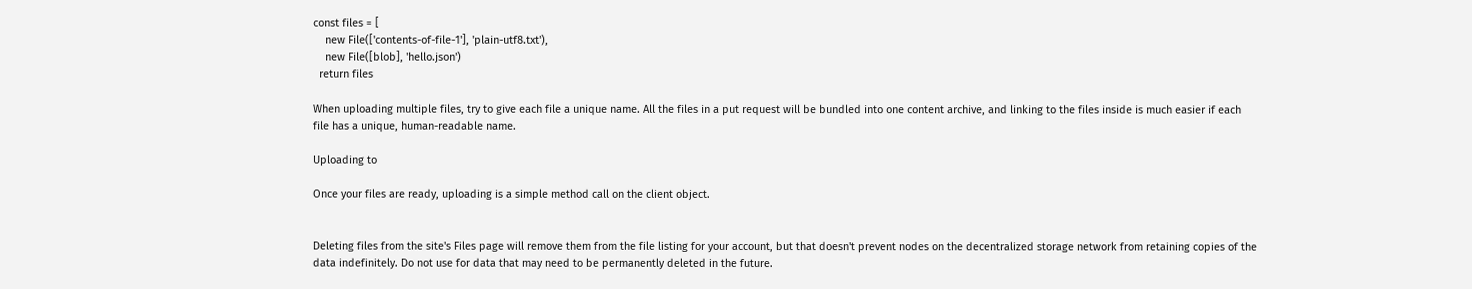const files = [
    new File(['contents-of-file-1'], 'plain-utf8.txt'),
    new File([blob], 'hello.json')
  return files

When uploading multiple files, try to give each file a unique name. All the files in a put request will be bundled into one content archive, and linking to the files inside is much easier if each file has a unique, human-readable name.

Uploading to

Once your files are ready, uploading is a simple method call on the client object.


Deleting files from the site's Files page will remove them from the file listing for your account, but that doesn't prevent nodes on the decentralized storage network from retaining copies of the data indefinitely. Do not use for data that may need to be permanently deleted in the future.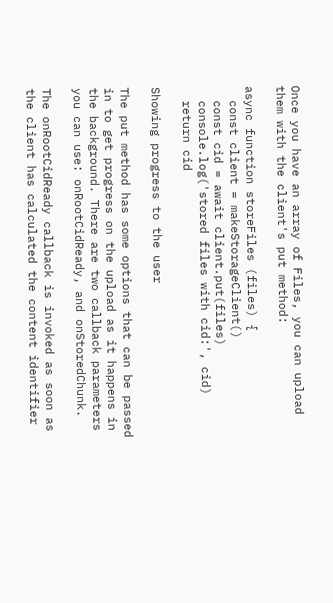Once you have an array of Files, you can upload them with the client's put method:

async function storeFiles (files) {
  const client = makeStorageClient()
  const cid = await client.put(files)
  console.log('stored files with cid:', cid)
  return cid

Showing progress to the user

The put method has some options that can be passed in to get progress on the upload as it happens in the background. There are two callback parameters you can use: onRootCidReady, and onStoredChunk.

The onRootCidReady callback is invoked as soon as the client has calculated the content identifier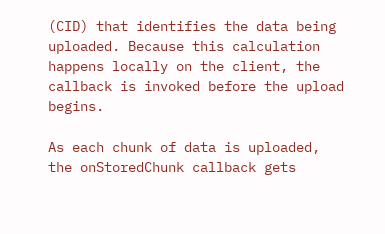(CID) that identifies the data being uploaded. Because this calculation happens locally on the client, the callback is invoked before the upload begins.

As each chunk of data is uploaded, the onStoredChunk callback gets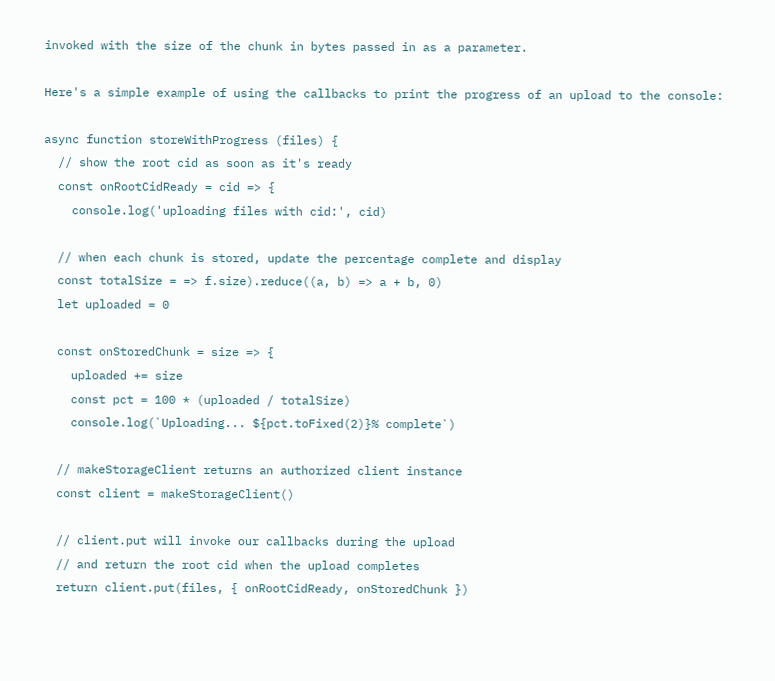invoked with the size of the chunk in bytes passed in as a parameter.

Here's a simple example of using the callbacks to print the progress of an upload to the console:

async function storeWithProgress (files) {
  // show the root cid as soon as it's ready
  const onRootCidReady = cid => {
    console.log('uploading files with cid:', cid)

  // when each chunk is stored, update the percentage complete and display
  const totalSize = => f.size).reduce((a, b) => a + b, 0)
  let uploaded = 0

  const onStoredChunk = size => {
    uploaded += size
    const pct = 100 * (uploaded / totalSize)
    console.log(`Uploading... ${pct.toFixed(2)}% complete`)

  // makeStorageClient returns an authorized client instance
  const client = makeStorageClient()

  // client.put will invoke our callbacks during the upload
  // and return the root cid when the upload completes
  return client.put(files, { onRootCidReady, onStoredChunk })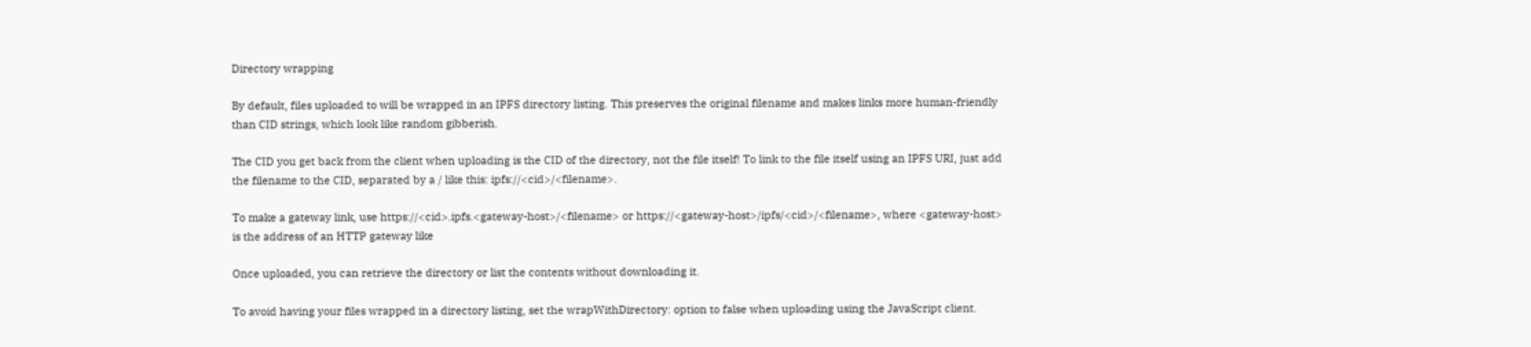Directory wrapping

By default, files uploaded to will be wrapped in an IPFS directory listing. This preserves the original filename and makes links more human-friendly than CID strings, which look like random gibberish.

The CID you get back from the client when uploading is the CID of the directory, not the file itself! To link to the file itself using an IPFS URI, just add the filename to the CID, separated by a / like this: ipfs://<cid>/<filename>.

To make a gateway link, use https://<cid>.ipfs.<gateway-host>/<filename> or https://<gateway-host>/ipfs/<cid>/<filename>, where <gateway-host> is the address of an HTTP gateway like

Once uploaded, you can retrieve the directory or list the contents without downloading it.

To avoid having your files wrapped in a directory listing, set the wrapWithDirectory: option to false when uploading using the JavaScript client.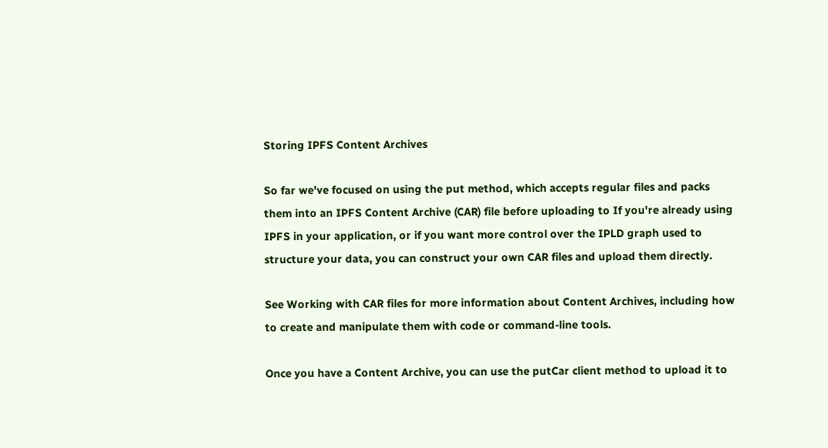Storing IPFS Content Archives

So far we've focused on using the put method, which accepts regular files and packs them into an IPFS Content Archive (CAR) file before uploading to If you're already using IPFS in your application, or if you want more control over the IPLD graph used to structure your data, you can construct your own CAR files and upload them directly.

See Working with CAR files for more information about Content Archives, including how to create and manipulate them with code or command-line tools.

Once you have a Content Archive, you can use the putCar client method to upload it to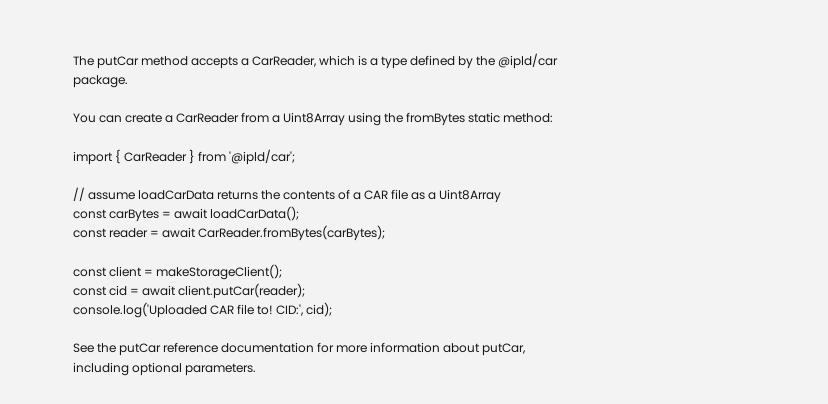The putCar method accepts a CarReader, which is a type defined by the @ipld/car package.

You can create a CarReader from a Uint8Array using the fromBytes static method:

import { CarReader } from '@ipld/car';

// assume loadCarData returns the contents of a CAR file as a Uint8Array
const carBytes = await loadCarData();
const reader = await CarReader.fromBytes(carBytes);

const client = makeStorageClient();
const cid = await client.putCar(reader);
console.log('Uploaded CAR file to! CID:', cid);

See the putCar reference documentation for more information about putCar, including optional parameters.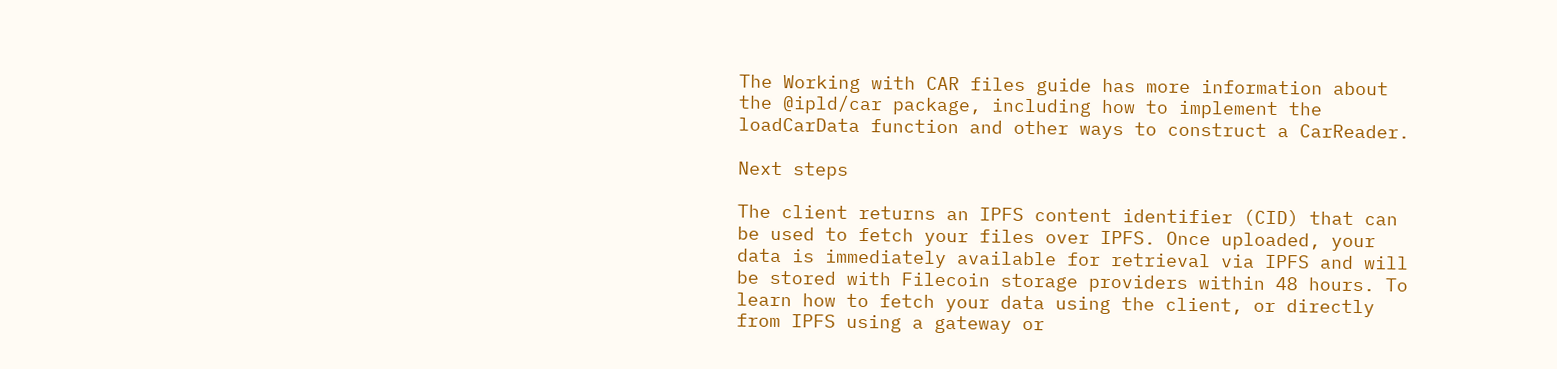The Working with CAR files guide has more information about the @ipld/car package, including how to implement the loadCarData function and other ways to construct a CarReader.

Next steps

The client returns an IPFS content identifier (CID) that can be used to fetch your files over IPFS. Once uploaded, your data is immediately available for retrieval via IPFS and will be stored with Filecoin storage providers within 48 hours. To learn how to fetch your data using the client, or directly from IPFS using a gateway or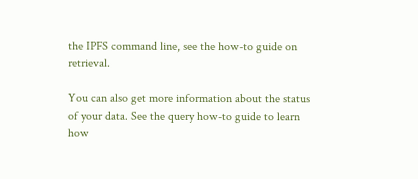the IPFS command line, see the how-to guide on retrieval.

You can also get more information about the status of your data. See the query how-to guide to learn how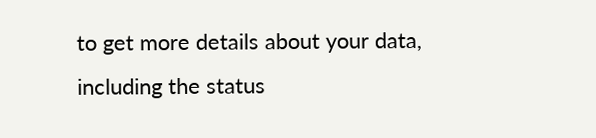to get more details about your data, including the status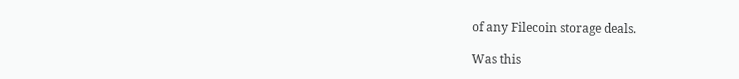of any Filecoin storage deals.

Was this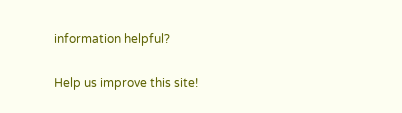information helpful?

Help us improve this site!